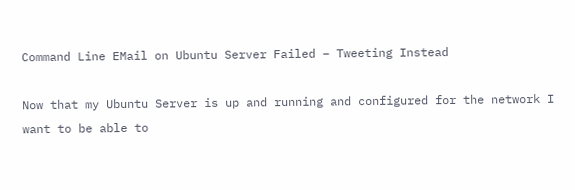Command Line EMail on Ubuntu Server Failed – Tweeting Instead

Now that my Ubuntu Server is up and running and configured for the network I want to be able to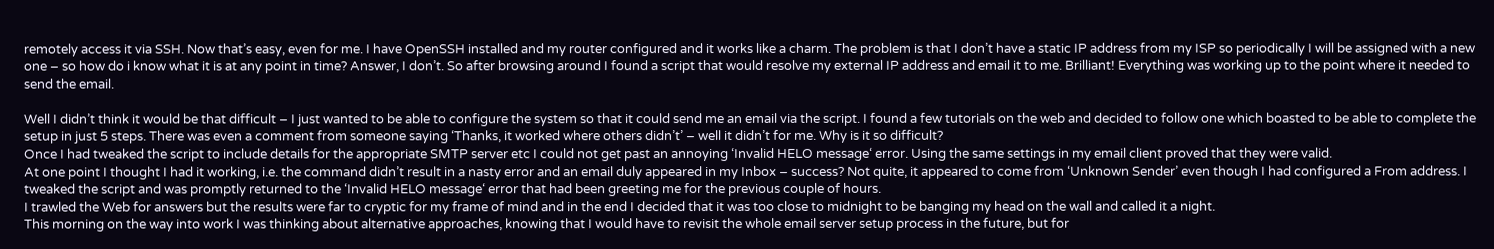remotely access it via SSH. Now that’s easy, even for me. I have OpenSSH installed and my router configured and it works like a charm. The problem is that I don’t have a static IP address from my ISP so periodically I will be assigned with a new one – so how do i know what it is at any point in time? Answer, I don’t. So after browsing around I found a script that would resolve my external IP address and email it to me. Brilliant! Everything was working up to the point where it needed to send the email.

Well I didn’t think it would be that difficult – I just wanted to be able to configure the system so that it could send me an email via the script. I found a few tutorials on the web and decided to follow one which boasted to be able to complete the setup in just 5 steps. There was even a comment from someone saying ‘Thanks, it worked where others didn’t’ – well it didn’t for me. Why is it so difficult?
Once I had tweaked the script to include details for the appropriate SMTP server etc I could not get past an annoying ‘Invalid HELO message‘ error. Using the same settings in my email client proved that they were valid.
At one point I thought I had it working, i.e. the command didn’t result in a nasty error and an email duly appeared in my Inbox – success? Not quite, it appeared to come from ‘Unknown Sender’ even though I had configured a From address. I tweaked the script and was promptly returned to the ‘Invalid HELO message‘ error that had been greeting me for the previous couple of hours.
I trawled the Web for answers but the results were far to cryptic for my frame of mind and in the end I decided that it was too close to midnight to be banging my head on the wall and called it a night.
This morning on the way into work I was thinking about alternative approaches, knowing that I would have to revisit the whole email server setup process in the future, but for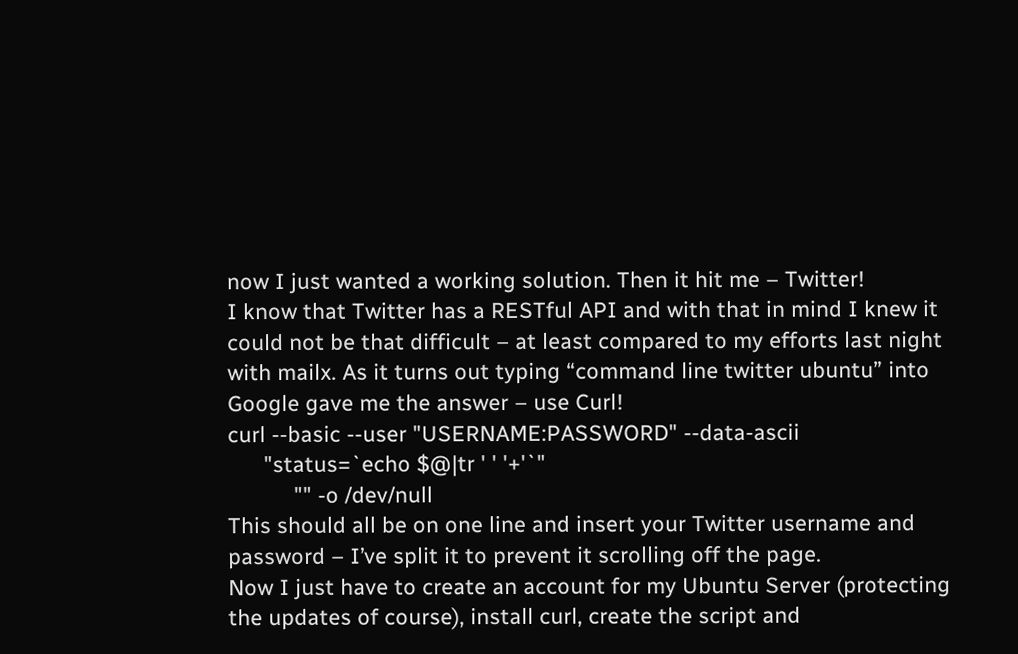now I just wanted a working solution. Then it hit me – Twitter!
I know that Twitter has a RESTful API and with that in mind I knew it could not be that difficult – at least compared to my efforts last night with mailx. As it turns out typing “command line twitter ubuntu” into Google gave me the answer – use Curl!
curl --basic --user "USERNAME:PASSWORD" --data-ascii
      "status=`echo $@|tr ' ' '+'`"
           "" -o /dev/null
This should all be on one line and insert your Twitter username and password – I’ve split it to prevent it scrolling off the page.
Now I just have to create an account for my Ubuntu Server (protecting the updates of course), install curl, create the script and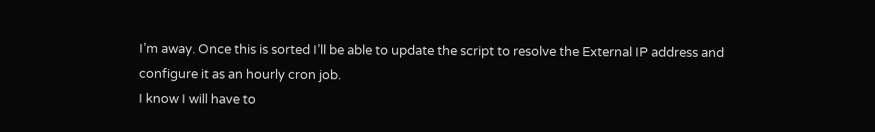I’m away. Once this is sorted I’ll be able to update the script to resolve the External IP address and configure it as an hourly cron job.
I know I will have to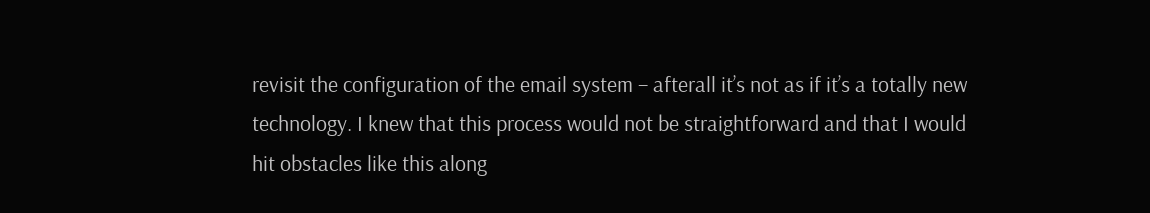revisit the configuration of the email system – afterall it’s not as if it’s a totally new technology. I knew that this process would not be straightforward and that I would hit obstacles like this along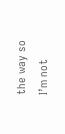the way so I’m not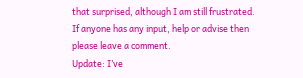that surprised, although I am still frustrated.
If anyone has any input, help or advise then please leave a comment.
Update: I’ve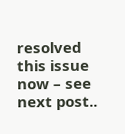resolved this issue now – see next post..